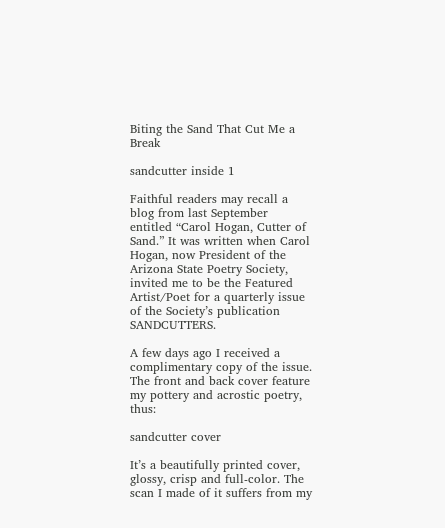Biting the Sand That Cut Me a Break

sandcutter inside 1

Faithful readers may recall a blog from last September entitled “Carol Hogan, Cutter of Sand.” It was written when Carol Hogan, now President of the Arizona State Poetry Society, invited me to be the Featured Artist/Poet for a quarterly issue of the Society’s publication SANDCUTTERS.

A few days ago I received a complimentary copy of the issue. The front and back cover feature my pottery and acrostic poetry, thus:

sandcutter cover

It’s a beautifully printed cover, glossy, crisp and full-color. The scan I made of it suffers from my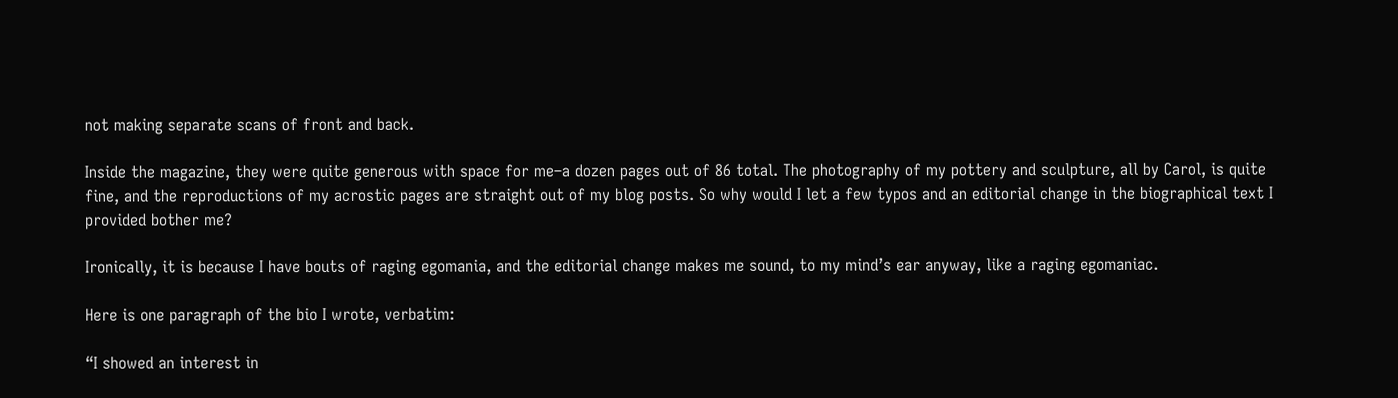not making separate scans of front and back.

Inside the magazine, they were quite generous with space for me–a dozen pages out of 86 total. The photography of my pottery and sculpture, all by Carol, is quite fine, and the reproductions of my acrostic pages are straight out of my blog posts. So why would I let a few typos and an editorial change in the biographical text I provided bother me?

Ironically, it is because I have bouts of raging egomania, and the editorial change makes me sound, to my mind’s ear anyway, like a raging egomaniac.

Here is one paragraph of the bio I wrote, verbatim:

“I showed an interest in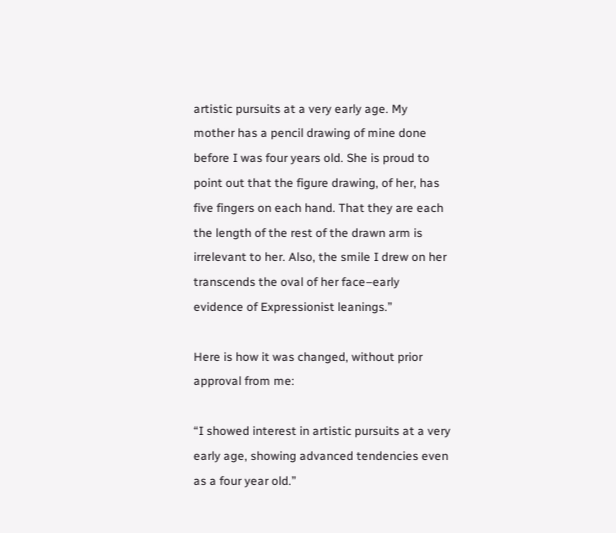artistic pursuits at a very early age. My mother has a pencil drawing of mine done before I was four years old. She is proud to point out that the figure drawing, of her, has five fingers on each hand. That they are each the length of the rest of the drawn arm is irrelevant to her. Also, the smile I drew on her transcends the oval of her face–early evidence of Expressionist leanings.”

Here is how it was changed, without prior approval from me:

“I showed interest in artistic pursuits at a very early age, showing advanced tendencies even as a four year old.”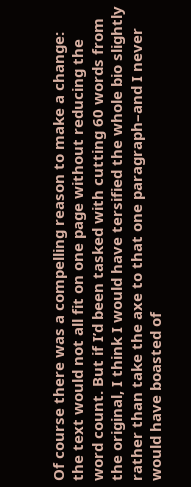Of course there was a compelling reason to make a change: the text would not all fit on one page without reducing the word count. But if I’d been tasked with cutting 60 words from the original, I think I would have tersified the whole bio slightly rather than take the axe to that one paragraph–and I never would have boasted of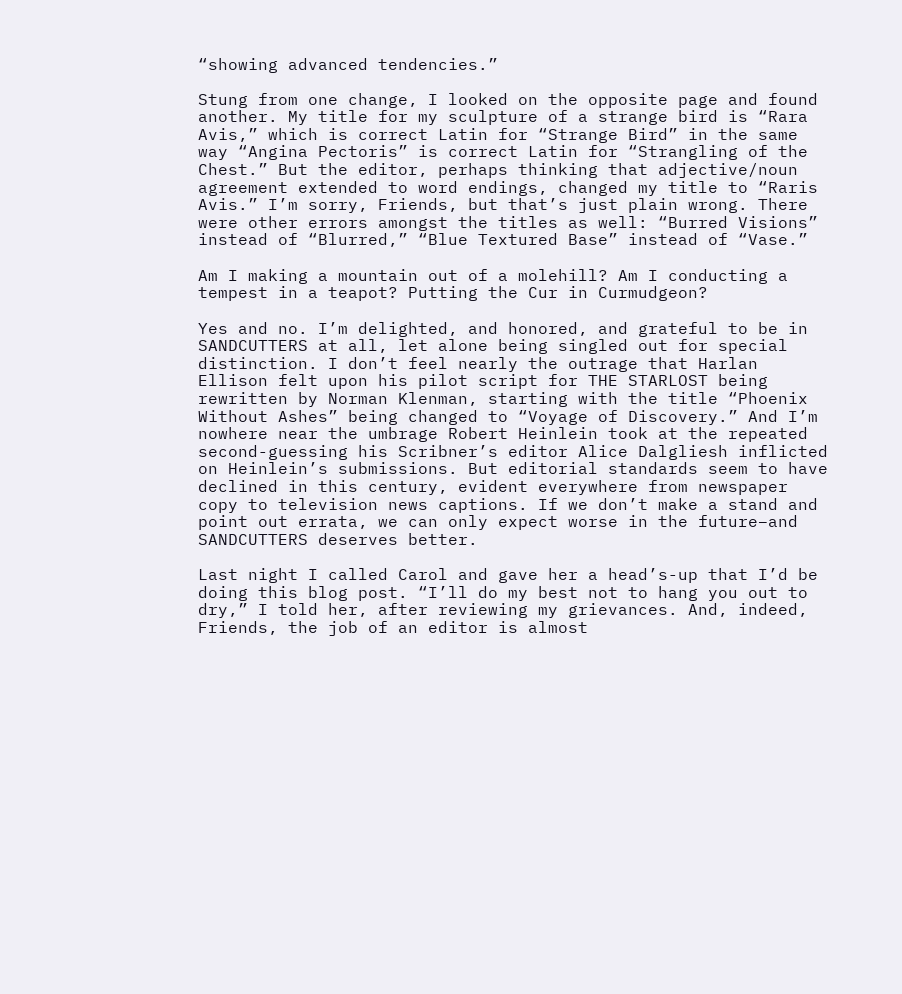“showing advanced tendencies.”

Stung from one change, I looked on the opposite page and found another. My title for my sculpture of a strange bird is “Rara Avis,” which is correct Latin for “Strange Bird” in the same way “Angina Pectoris” is correct Latin for “Strangling of the Chest.” But the editor, perhaps thinking that adjective/noun agreement extended to word endings, changed my title to “Raris Avis.” I’m sorry, Friends, but that’s just plain wrong. There were other errors amongst the titles as well: “Burred Visions” instead of “Blurred,” “Blue Textured Base” instead of “Vase.”

Am I making a mountain out of a molehill? Am I conducting a tempest in a teapot? Putting the Cur in Curmudgeon?

Yes and no. I’m delighted, and honored, and grateful to be in SANDCUTTERS at all, let alone being singled out for special distinction. I don’t feel nearly the outrage that Harlan Ellison felt upon his pilot script for THE STARLOST being rewritten by Norman Klenman, starting with the title “Phoenix Without Ashes” being changed to “Voyage of Discovery.” And I’m nowhere near the umbrage Robert Heinlein took at the repeated second-guessing his Scribner’s editor Alice Dalgliesh inflicted on Heinlein’s submissions. But editorial standards seem to have declined in this century, evident everywhere from newspaper copy to television news captions. If we don’t make a stand and point out errata, we can only expect worse in the future–and SANDCUTTERS deserves better.

Last night I called Carol and gave her a head’s-up that I’d be doing this blog post. “I’ll do my best not to hang you out to dry,” I told her, after reviewing my grievances. And, indeed, Friends, the job of an editor is almost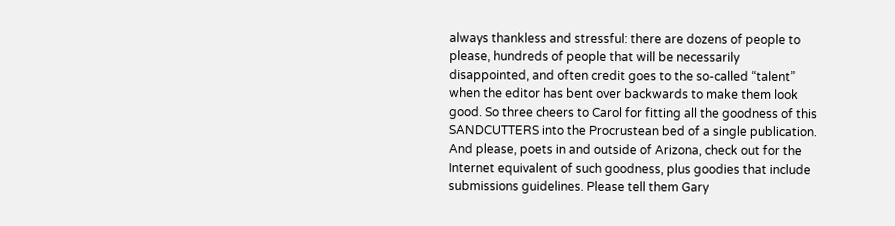always thankless and stressful: there are dozens of people to please, hundreds of people that will be necessarily disappointed, and often credit goes to the so-called “talent” when the editor has bent over backwards to make them look good. So three cheers to Carol for fitting all the goodness of this SANDCUTTERS into the Procrustean bed of a single publication. And please, poets in and outside of Arizona, check out for the Internet equivalent of such goodness, plus goodies that include submissions guidelines. Please tell them Gary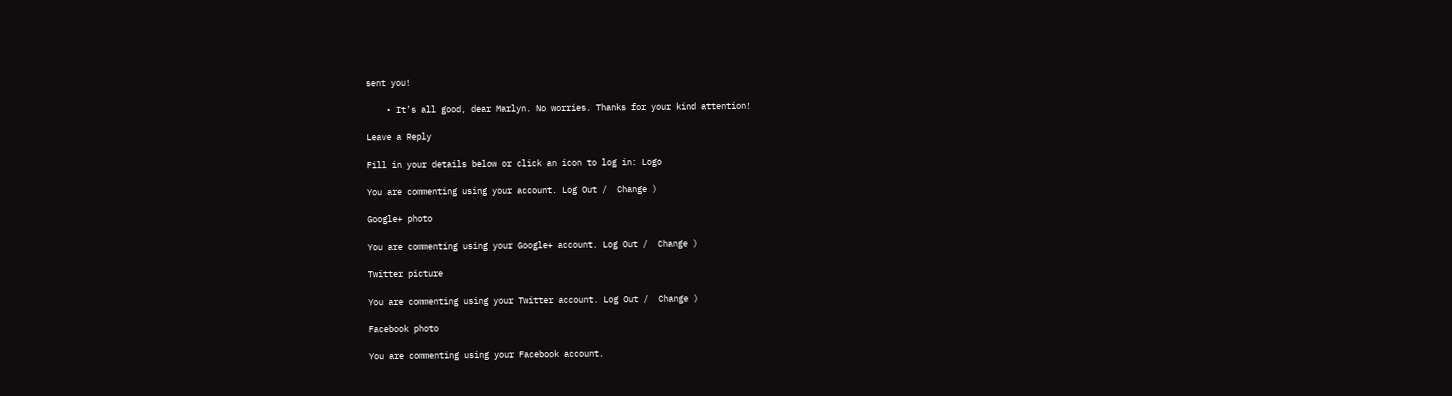sent you!

    • It’s all good, dear Marlyn. No worries. Thanks for your kind attention!

Leave a Reply

Fill in your details below or click an icon to log in: Logo

You are commenting using your account. Log Out /  Change )

Google+ photo

You are commenting using your Google+ account. Log Out /  Change )

Twitter picture

You are commenting using your Twitter account. Log Out /  Change )

Facebook photo

You are commenting using your Facebook account.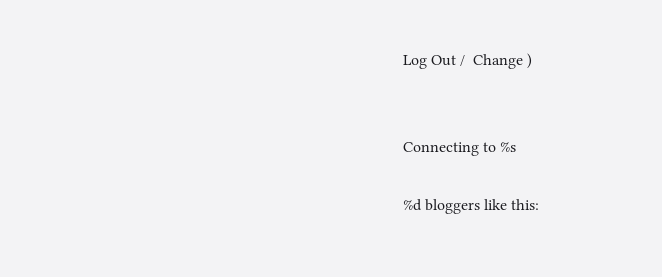Log Out /  Change )


Connecting to %s

%d bloggers like this: